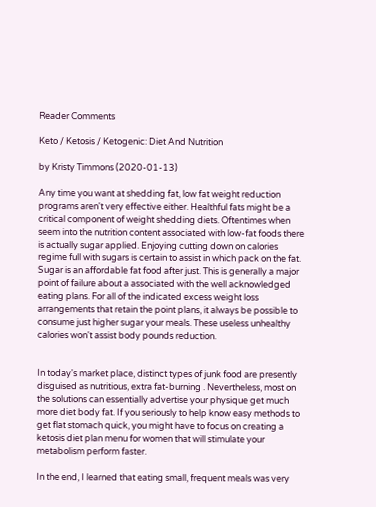Reader Comments

Keto / Ketosis / Ketogenic: Diet And Nutrition

by Kristy Timmons (2020-01-13)

Any time you want at shedding fat, low fat weight reduction programs aren't very effective either. Healthful fats might be a critical component of weight shedding diets. Oftentimes when seem into the nutrition content associated with low-fat foods there is actually sugar applied. Enjoying cutting down on calories regime full with sugars is certain to assist in which pack on the fat. Sugar is an affordable fat food after just. This is generally a major point of failure about a associated with the well acknowledged eating plans. For all of the indicated excess weight loss arrangements that retain the point plans, it always be possible to consume just higher sugar your meals. These useless unhealthy calories won't assist body pounds reduction.


In today's market place, distinct types of junk food are presently disguised as nutritious, extra fat-burning . Nevertheless, most on the solutions can essentially advertise your physique get much more diet body fat. If you seriously to help know easy methods to get flat stomach quick, you might have to focus on creating a ketosis diet plan menu for women that will stimulate your metabolism perform faster.

In the end, I learned that eating small, frequent meals was very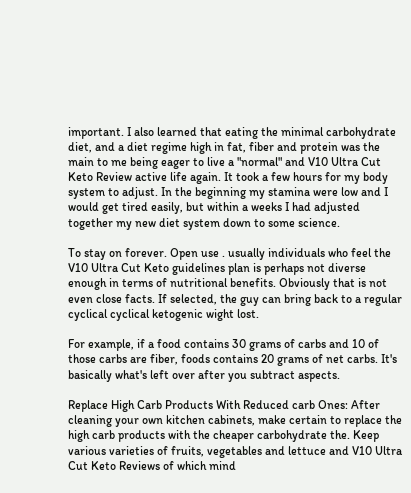important. I also learned that eating the minimal carbohydrate diet, and a diet regime high in fat, fiber and protein was the main to me being eager to live a "normal" and V10 Ultra Cut Keto Review active life again. It took a few hours for my body system to adjust. In the beginning my stamina were low and I would get tired easily, but within a weeks I had adjusted together my new diet system down to some science.

To stay on forever. Open use . usually individuals who feel the V10 Ultra Cut Keto guidelines plan is perhaps not diverse enough in terms of nutritional benefits. Obviously that is not even close facts. If selected, the guy can bring back to a regular cyclical cyclical ketogenic wight lost.

For example, if a food contains 30 grams of carbs and 10 of those carbs are fiber, foods contains 20 grams of net carbs. It's basically what's left over after you subtract aspects.

Replace High Carb Products With Reduced carb Ones: After cleaning your own kitchen cabinets, make certain to replace the high carb products with the cheaper carbohydrate the. Keep various varieties of fruits, vegetables and lettuce and V10 Ultra Cut Keto Reviews of which mind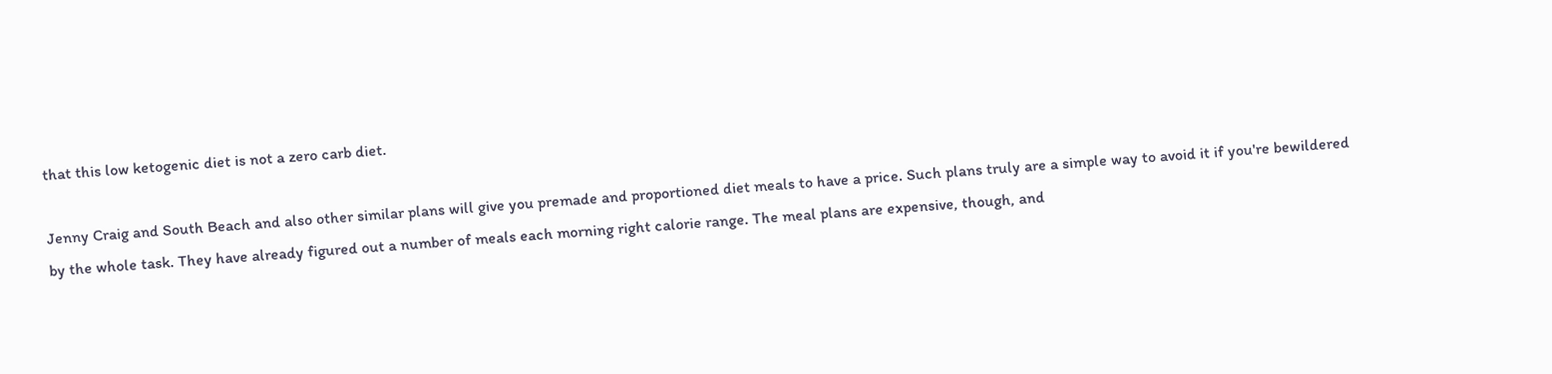that this low ketogenic diet is not a zero carb diet.

Jenny Craig and South Beach and also other similar plans will give you premade and proportioned diet meals to have a price. Such plans truly are a simple way to avoid it if you're bewildered by the whole task. They have already figured out a number of meals each morning right calorie range. The meal plans are expensive, though, and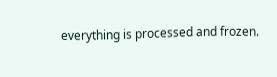everything is processed and frozen.